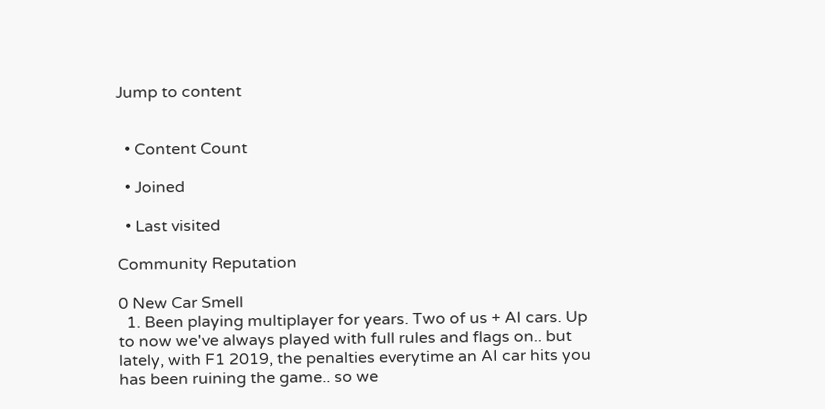Jump to content


  • Content Count

  • Joined

  • Last visited

Community Reputation

0 New Car Smell
  1. Been playing multiplayer for years. Two of us + AI cars. Up to now we've always played with full rules and flags on.. but lately, with F1 2019, the penalties everytime an AI car hits you has been ruining the game.. so we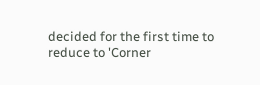decided for the first time to reduce to 'Corner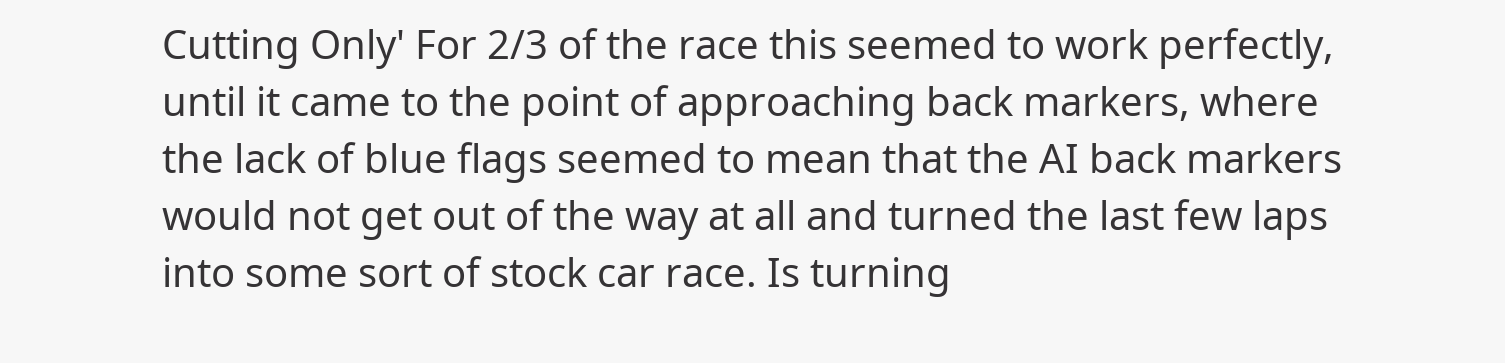Cutting Only' For 2/3 of the race this seemed to work perfectly, until it came to the point of approaching back markers, where the lack of blue flags seemed to mean that the AI back markers would not get out of the way at all and turned the last few laps into some sort of stock car race. Is turning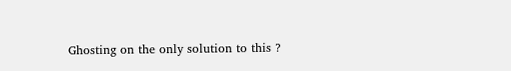Ghosting on the only solution to this ?